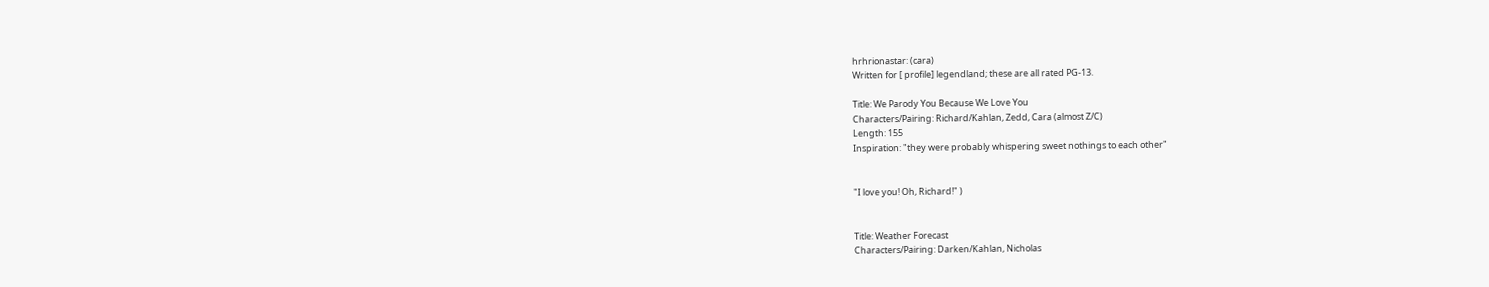hrhrionastar: (cara)
Written for [ profile] legendland; these are all rated PG-13.

Title: We Parody You Because We Love You
Characters/Pairing: Richard/Kahlan, Zedd, Cara (almost Z/C)
Length: 155
Inspiration: "they were probably whispering sweet nothings to each other"


"I love you! Oh, Richard!" )


Title: Weather Forecast
Characters/Pairing: Darken/Kahlan, Nicholas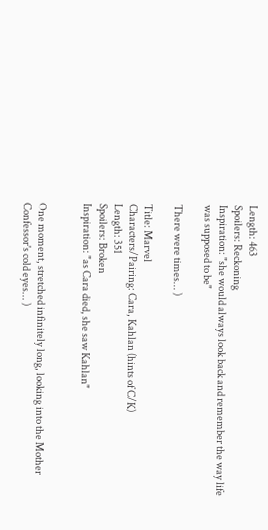Length: 463
Spoilers: Reckoning
Inspiration: "she would always look back and remember the way life was supposed to be"

There were times... )

Title: Marvel
Characters/Pairing: Cara, Kahlan (hints of C/K)
Length: 351
Spoilers: Broken
Inspiration: "as Cara died, she saw Kahlan"


One moment, stretched infinitely long, looking into the Mother Confessor's cold eyes... )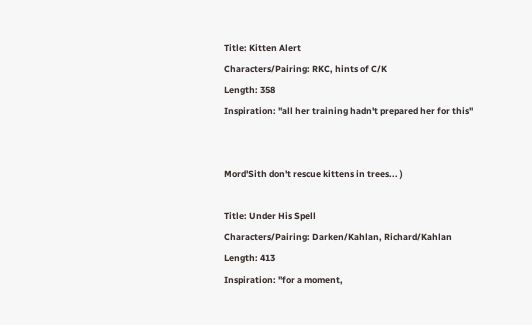Title: Kitten Alert
Characters/Pairing: RKC, hints of C/K
Length: 358
Inspiration: "all her training hadn't prepared her for this"


Mord'Sith don't rescue kittens in trees... )

Title: Under His Spell
Characters/Pairing: Darken/Kahlan, Richard/Kahlan
Length: 413
Inspiration: "for a moment,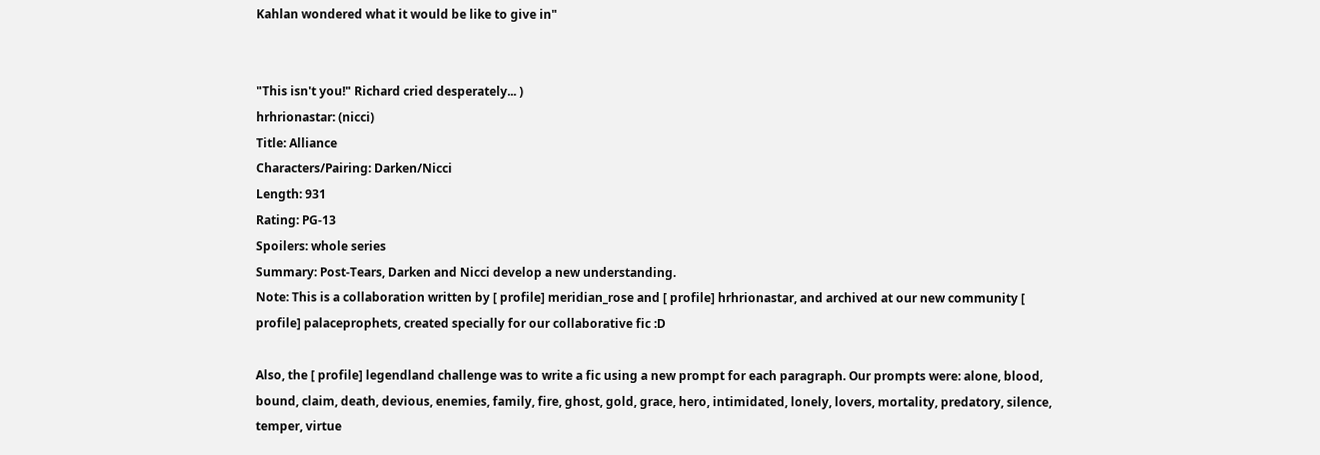Kahlan wondered what it would be like to give in"


"This isn't you!" Richard cried desperately... )
hrhrionastar: (nicci)
Title: Alliance
Characters/Pairing: Darken/Nicci
Length: 931
Rating: PG-13
Spoilers: whole series
Summary: Post-Tears, Darken and Nicci develop a new understanding.
Note: This is a collaboration written by [ profile] meridian_rose and [ profile] hrhrionastar, and archived at our new community [ profile] palaceprophets, created specially for our collaborative fic :D

Also, the [ profile] legendland challenge was to write a fic using a new prompt for each paragraph. Our prompts were: alone, blood, bound, claim, death, devious, enemies, family, fire, ghost, gold, grace, hero, intimidated, lonely, lovers, mortality, predatory, silence, temper, virtue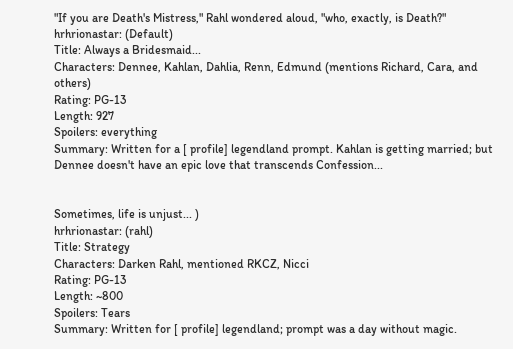"If you are Death's Mistress," Rahl wondered aloud, "who, exactly, is Death?"
hrhrionastar: (Default)
Title: Always a Bridesmaid...
Characters: Dennee, Kahlan, Dahlia, Renn, Edmund (mentions Richard, Cara, and others)
Rating: PG-13
Length: 927
Spoilers: everything
Summary: Written for a [ profile] legendland prompt. Kahlan is getting married; but Dennee doesn't have an epic love that transcends Confession...


Sometimes, life is unjust... )
hrhrionastar: (rahl)
Title: Strategy
Characters: Darken Rahl, mentioned RKCZ, Nicci
Rating: PG-13
Length: ~800
Spoilers: Tears
Summary: Written for [ profile] legendland; prompt was a day without magic.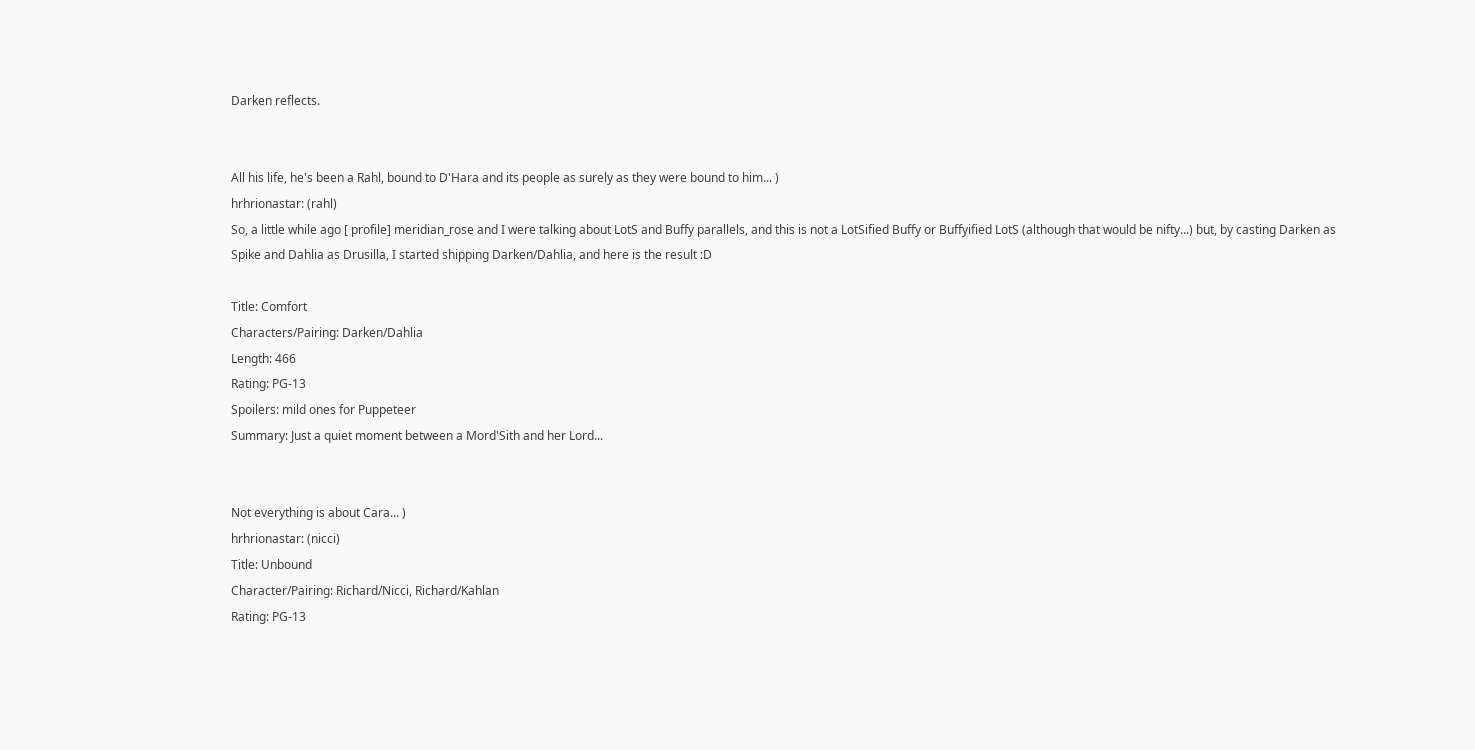Darken reflects.


All his life, he's been a Rahl, bound to D'Hara and its people as surely as they were bound to him... )
hrhrionastar: (rahl)
So, a little while ago [ profile] meridian_rose and I were talking about LotS and Buffy parallels, and this is not a LotSified Buffy or Buffyified LotS (although that would be nifty...) but, by casting Darken as Spike and Dahlia as Drusilla, I started shipping Darken/Dahlia, and here is the result :D

Title: Comfort
Characters/Pairing: Darken/Dahlia
Length: 466
Rating: PG-13
Spoilers: mild ones for Puppeteer
Summary: Just a quiet moment between a Mord'Sith and her Lord...


Not everything is about Cara... )
hrhrionastar: (nicci)
Title: Unbound
Character/Pairing: Richard/Nicci, Richard/Kahlan
Rating: PG-13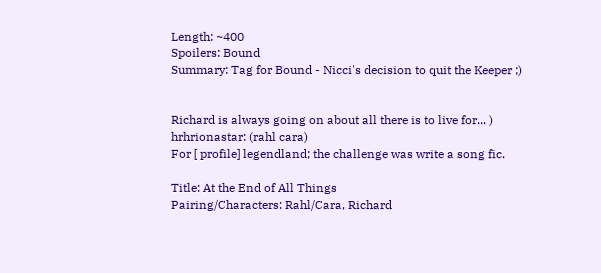Length: ~400
Spoilers: Bound
Summary: Tag for Bound - Nicci's decision to quit the Keeper ;)


Richard is always going on about all there is to live for... )
hrhrionastar: (rahl cara)
For [ profile] legendland; the challenge was write a song fic.

Title: At the End of All Things
Pairing/Characters: Rahl/Cara, Richard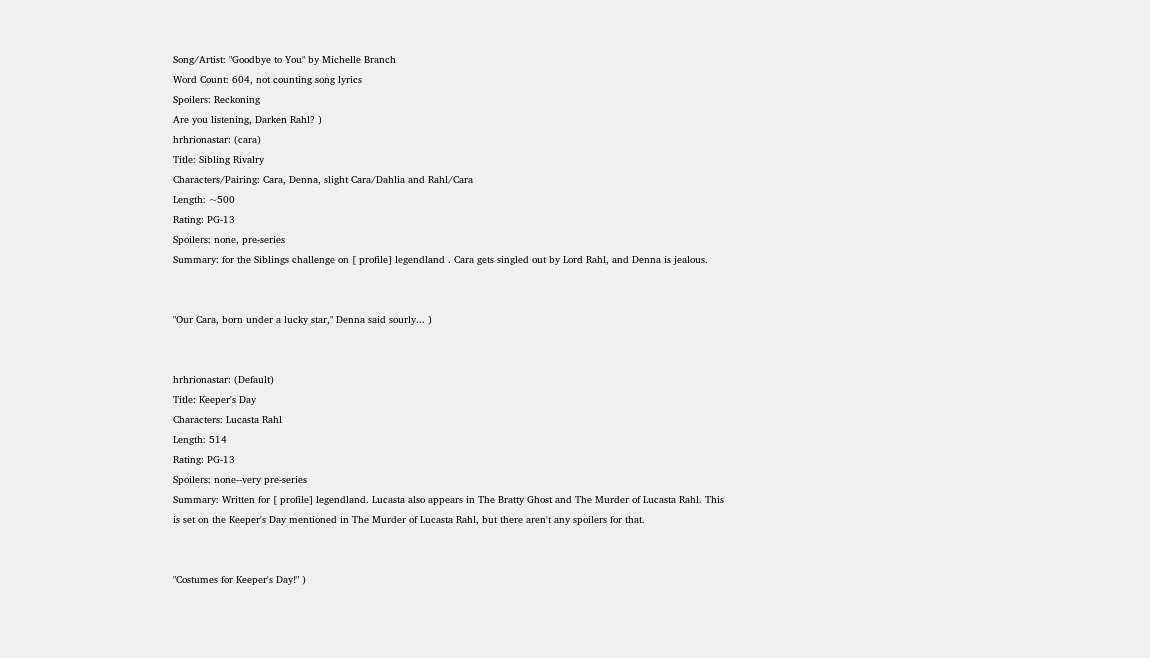Song/Artist: "Goodbye to You" by Michelle Branch
Word Count: 604, not counting song lyrics
Spoilers: Reckoning
Are you listening, Darken Rahl? )
hrhrionastar: (cara)
Title: Sibling Rivalry
Characters/Pairing: Cara, Denna, slight Cara/Dahlia and Rahl/Cara
Length: ~500
Rating: PG-13
Spoilers: none, pre-series
Summary: for the Siblings challenge on [ profile] legendland . Cara gets singled out by Lord Rahl, and Denna is jealous.


"Our Cara, born under a lucky star," Denna said sourly... )


hrhrionastar: (Default)
Title: Keeper's Day
Characters: Lucasta Rahl
Length: 514
Rating: PG-13
Spoilers: none--very pre-series
Summary: Written for [ profile] legendland. Lucasta also appears in The Bratty Ghost and The Murder of Lucasta Rahl. This is set on the Keeper's Day mentioned in The Murder of Lucasta Rahl, but there aren't any spoilers for that.


"Costumes for Keeper's Day!" )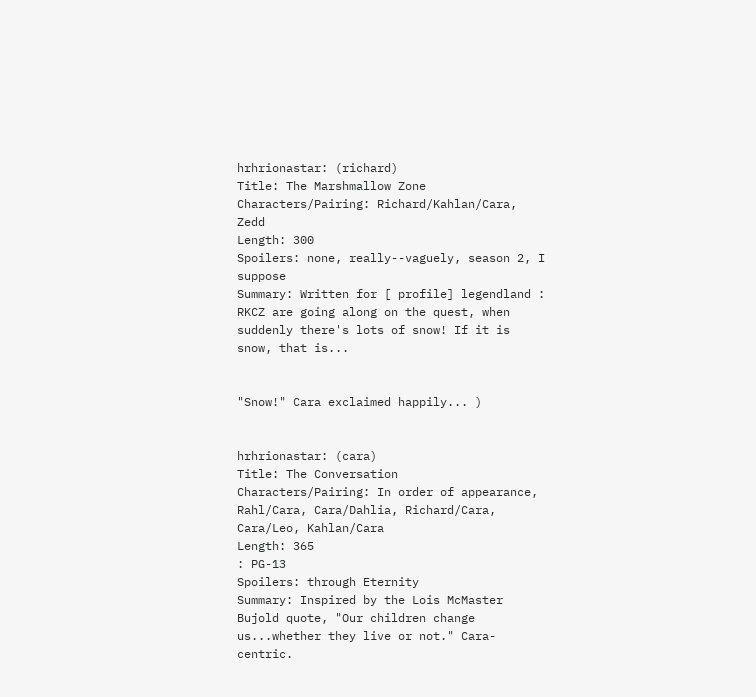hrhrionastar: (richard)
Title: The Marshmallow Zone
Characters/Pairing: Richard/Kahlan/Cara, Zedd
Length: 300
Spoilers: none, really--vaguely, season 2, I suppose
Summary: Written for [ profile] legendland : RKCZ are going along on the quest, when suddenly there's lots of snow! If it is snow, that is...


"Snow!" Cara exclaimed happily... )


hrhrionastar: (cara)
Title: The Conversation
Characters/Pairing: In order of appearance, Rahl/Cara, Cara/Dahlia, Richard/Cara, Cara/Leo, Kahlan/Cara
Length: 365
: PG-13
Spoilers: through Eternity
Summary: Inspired by the Lois McMaster Bujold quote, "Our children change us...whether they live or not." Cara-centric.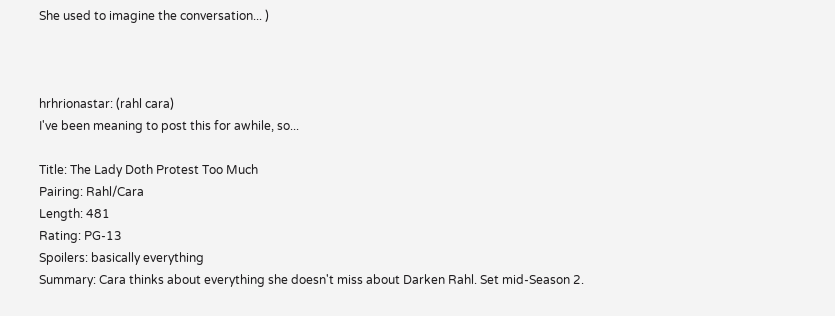She used to imagine the conversation... )



hrhrionastar: (rahl cara)
I've been meaning to post this for awhile, so...

Title: The Lady Doth Protest Too Much
Pairing: Rahl/Cara
Length: 481
Rating: PG-13
Spoilers: basically everything
Summary: Cara thinks about everything she doesn't miss about Darken Rahl. Set mid-Season 2.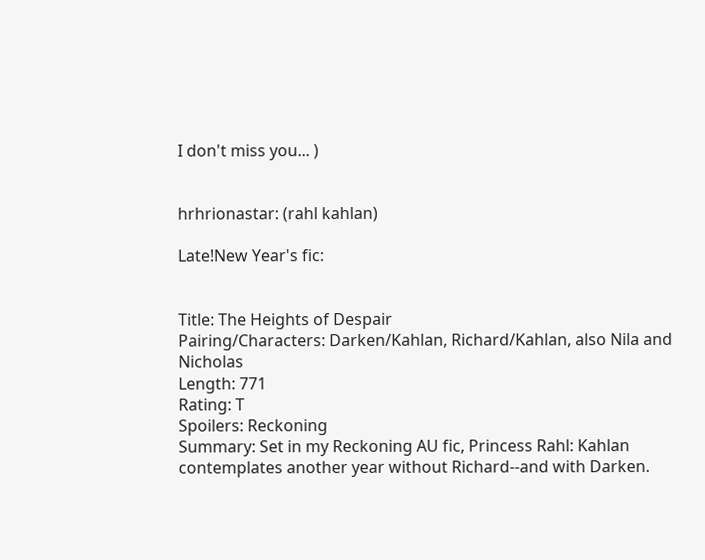I don't miss you... )


hrhrionastar: (rahl kahlan)

Late!New Year's fic:


Title: The Heights of Despair
Pairing/Characters: Darken/Kahlan, Richard/Kahlan, also Nila and Nicholas
Length: 771
Rating: T
Spoilers: Reckoning
Summary: Set in my Reckoning AU fic, Princess Rahl: Kahlan contemplates another year without Richard--and with Darken.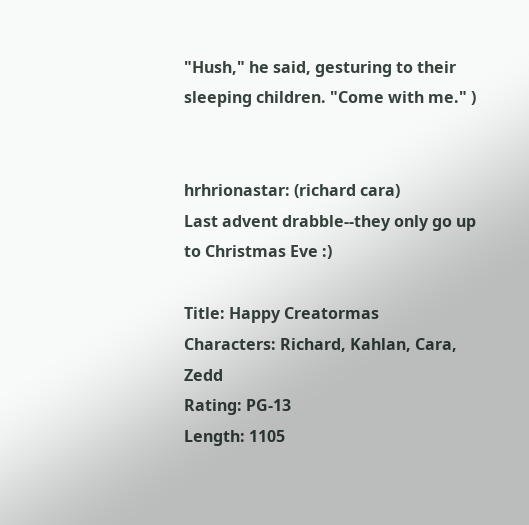"Hush," he said, gesturing to their sleeping children. "Come with me." )


hrhrionastar: (richard cara)
Last advent drabble--they only go up to Christmas Eve :)

Title: Happy Creatormas
Characters: Richard, Kahlan, Cara, Zedd
Rating: PG-13
Length: 1105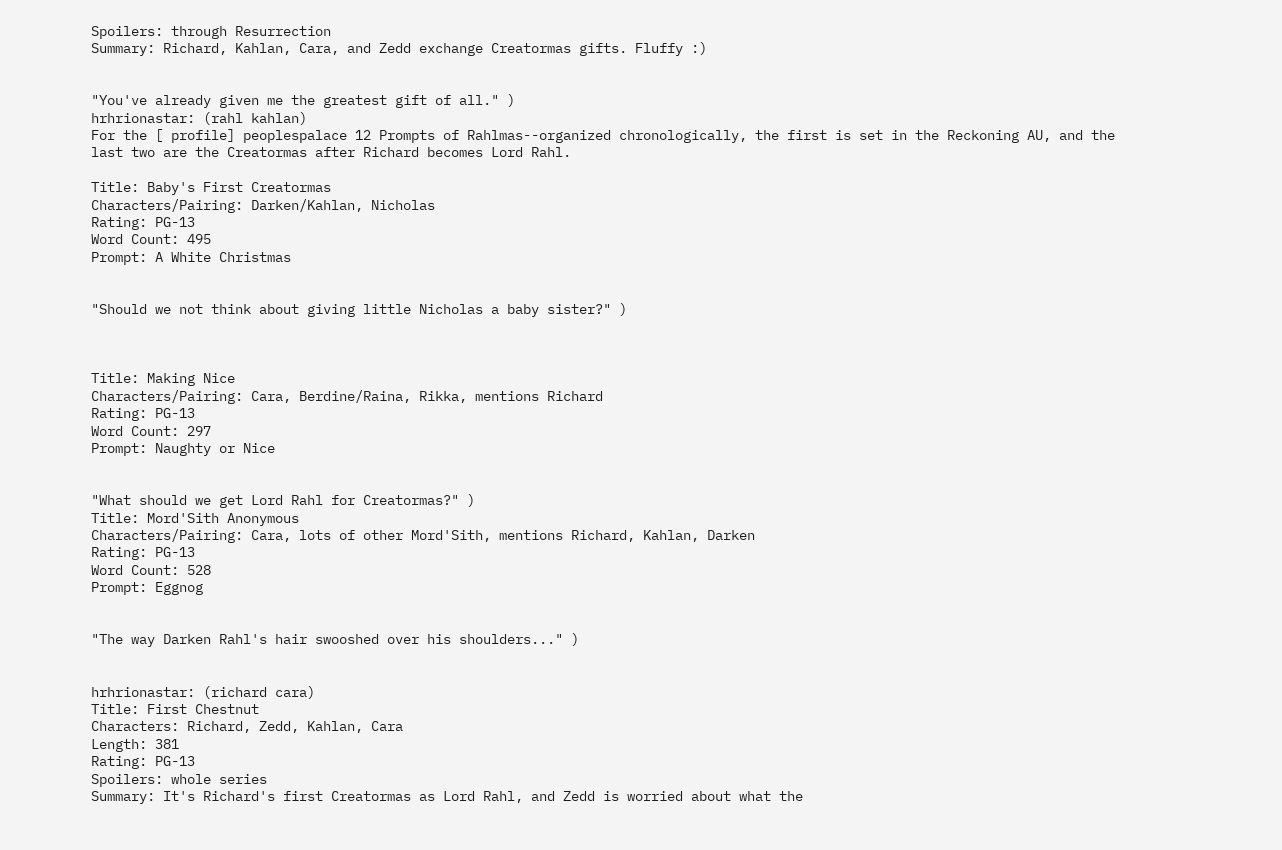Spoilers: through Resurrection
Summary: Richard, Kahlan, Cara, and Zedd exchange Creatormas gifts. Fluffy :)


"You've already given me the greatest gift of all." )
hrhrionastar: (rahl kahlan)
For the [ profile] peoplespalace 12 Prompts of Rahlmas--organized chronologically, the first is set in the Reckoning AU, and the last two are the Creatormas after Richard becomes Lord Rahl.

Title: Baby's First Creatormas
Characters/Pairing: Darken/Kahlan, Nicholas
Rating: PG-13
Word Count: 495
Prompt: A White Christmas


"Should we not think about giving little Nicholas a baby sister?" )



Title: Making Nice
Characters/Pairing: Cara, Berdine/Raina, Rikka, mentions Richard
Rating: PG-13
Word Count: 297
Prompt: Naughty or Nice


"What should we get Lord Rahl for Creatormas?" )
Title: Mord'Sith Anonymous
Characters/Pairing: Cara, lots of other Mord'Sith, mentions Richard, Kahlan, Darken
Rating: PG-13
Word Count: 528
Prompt: Eggnog


"The way Darken Rahl's hair swooshed over his shoulders..." )


hrhrionastar: (richard cara)
Title: First Chestnut
Characters: Richard, Zedd, Kahlan, Cara
Length: 381
Rating: PG-13
Spoilers: whole series
Summary: It's Richard's first Creatormas as Lord Rahl, and Zedd is worried about what the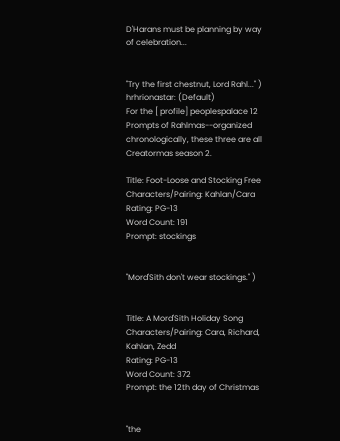D'Harans must be planning by way of celebration...


"Try the first chestnut, Lord Rahl..." )
hrhrionastar: (Default)
For the [ profile] peoplespalace 12 Prompts of Rahlmas--organized chronologically, these three are all Creatormas season 2.

Title: Foot-Loose and Stocking Free
Characters/Pairing: Kahlan/Cara
Rating: PG-13
Word Count: 191
Prompt: stockings


"Mord'Sith don't wear stockings." )


Title: A Mord'Sith Holiday Song
Characters/Pairing: Cara, Richard, Kahlan, Zedd
Rating: PG-13
Word Count: 372
Prompt: the 12th day of Christmas


"the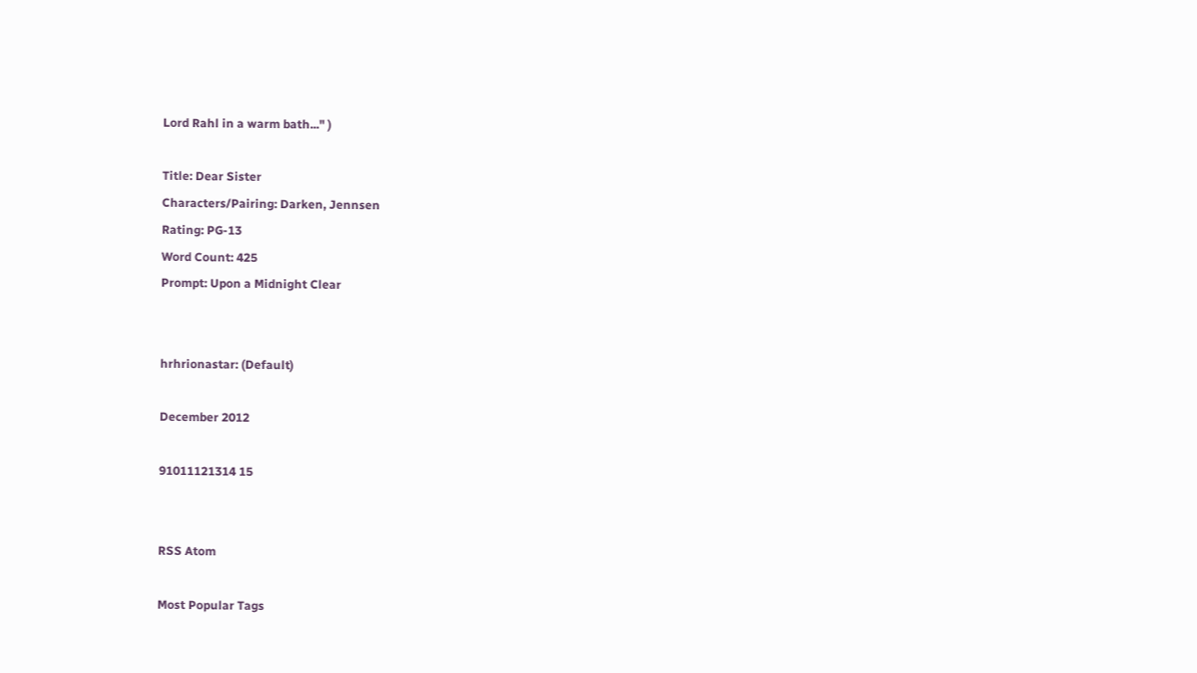Lord Rahl in a warm bath..." )

Title: Dear Sister
Characters/Pairing: Darken, Jennsen
Rating: PG-13
Word Count: 425
Prompt: Upon a Midnight Clear


hrhrionastar: (Default)

December 2012

91011121314 15


RSS Atom

Most Popular Tags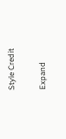Style Credit

Expand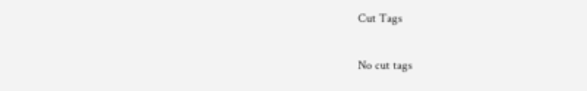Cut Tags

No cut tags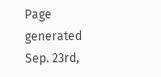Page generated Sep. 23rd,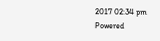2017 02:34 pm
Powered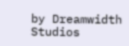by Dreamwidth Studios